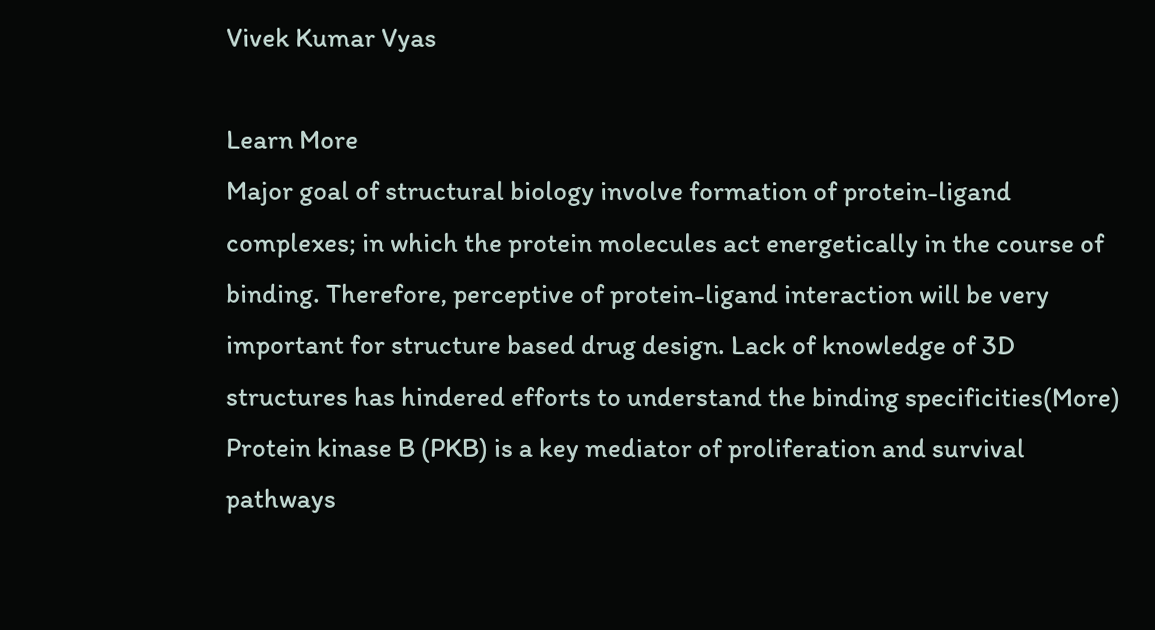Vivek Kumar Vyas

Learn More
Major goal of structural biology involve formation of protein-ligand complexes; in which the protein molecules act energetically in the course of binding. Therefore, perceptive of protein-ligand interaction will be very important for structure based drug design. Lack of knowledge of 3D structures has hindered efforts to understand the binding specificities(More)
Protein kinase B (PKB) is a key mediator of proliferation and survival pathways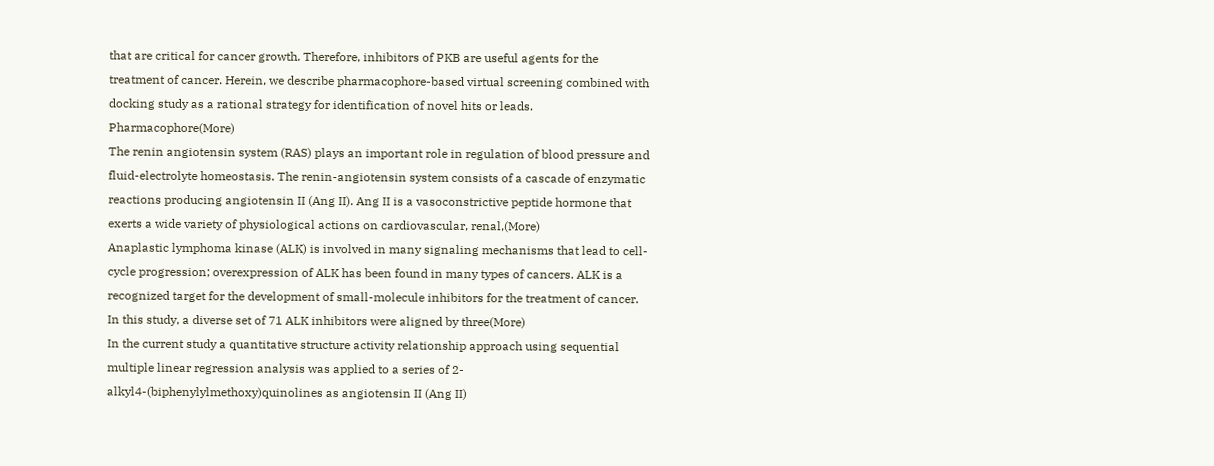that are critical for cancer growth. Therefore, inhibitors of PKB are useful agents for the treatment of cancer. Herein, we describe pharmacophore-based virtual screening combined with docking study as a rational strategy for identification of novel hits or leads. Pharmacophore(More)
The renin angiotensin system (RAS) plays an important role in regulation of blood pressure and fluid-electrolyte homeostasis. The renin-angiotensin system consists of a cascade of enzymatic reactions producing angiotensin II (Ang II). Ang II is a vasoconstrictive peptide hormone that exerts a wide variety of physiological actions on cardiovascular, renal,(More)
Anaplastic lymphoma kinase (ALK) is involved in many signaling mechanisms that lead to cell-cycle progression; overexpression of ALK has been found in many types of cancers. ALK is a recognized target for the development of small-molecule inhibitors for the treatment of cancer. In this study, a diverse set of 71 ALK inhibitors were aligned by three(More)
In the current study a quantitative structure activity relationship approach using sequential multiple linear regression analysis was applied to a series of 2-alkyl4-(biphenylylmethoxy)quinolines as angiotensin II (Ang II)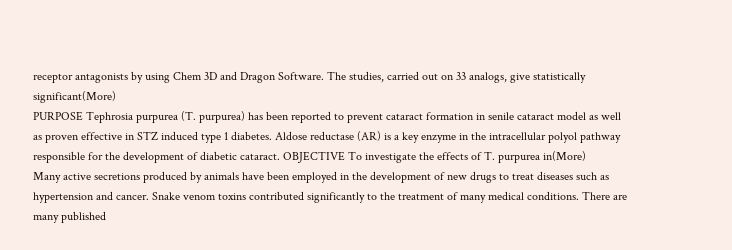receptor antagonists by using Chem 3D and Dragon Software. The studies, carried out on 33 analogs, give statistically significant(More)
PURPOSE Tephrosia purpurea (T. purpurea) has been reported to prevent cataract formation in senile cataract model as well as proven effective in STZ induced type 1 diabetes. Aldose reductase (AR) is a key enzyme in the intracellular polyol pathway responsible for the development of diabetic cataract. OBJECTIVE To investigate the effects of T. purpurea in(More)
Many active secretions produced by animals have been employed in the development of new drugs to treat diseases such as hypertension and cancer. Snake venom toxins contributed significantly to the treatment of many medical conditions. There are many published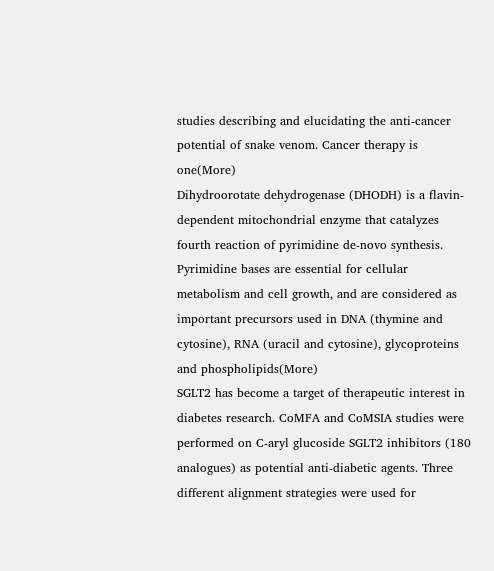studies describing and elucidating the anti-cancer potential of snake venom. Cancer therapy is one(More)
Dihydroorotate dehydrogenase (DHODH) is a flavin-dependent mitochondrial enzyme that catalyzes fourth reaction of pyrimidine de-novo synthesis. Pyrimidine bases are essential for cellular metabolism and cell growth, and are considered as important precursors used in DNA (thymine and cytosine), RNA (uracil and cytosine), glycoproteins and phospholipids(More)
SGLT2 has become a target of therapeutic interest in diabetes research. CoMFA and CoMSIA studies were performed on C-aryl glucoside SGLT2 inhibitors (180 analogues) as potential anti-diabetic agents. Three different alignment strategies were used for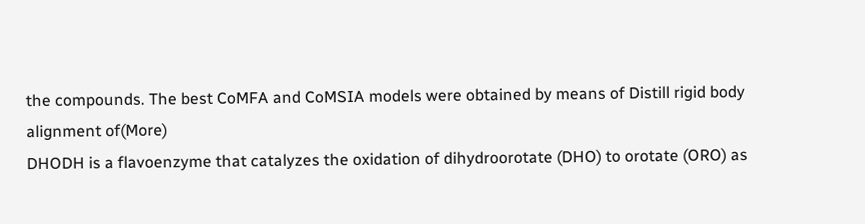the compounds. The best CoMFA and CoMSIA models were obtained by means of Distill rigid body alignment of(More)
DHODH is a flavoenzyme that catalyzes the oxidation of dihydroorotate (DHO) to orotate (ORO) as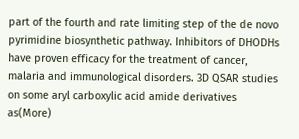part of the fourth and rate limiting step of the de novo pyrimidine biosynthetic pathway. Inhibitors of DHODHs have proven efficacy for the treatment of cancer, malaria and immunological disorders. 3D QSAR studies on some aryl carboxylic acid amide derivatives as(More)